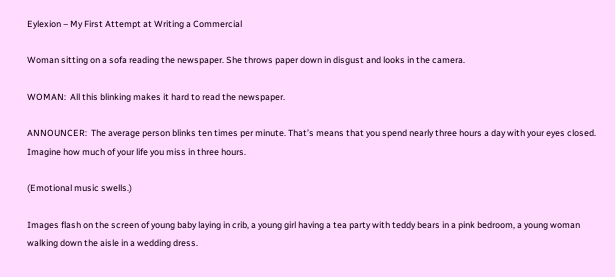Eylexion – My First Attempt at Writing a Commercial

Woman sitting on a sofa reading the newspaper. She throws paper down in disgust and looks in the camera.

WOMAN:  All this blinking makes it hard to read the newspaper.

ANNOUNCER:  The average person blinks ten times per minute. That’s means that you spend nearly three hours a day with your eyes closed. Imagine how much of your life you miss in three hours.

(Emotional music swells.)

Images flash on the screen of young baby laying in crib, a young girl having a tea party with teddy bears in a pink bedroom, a young woman walking down the aisle in a wedding dress.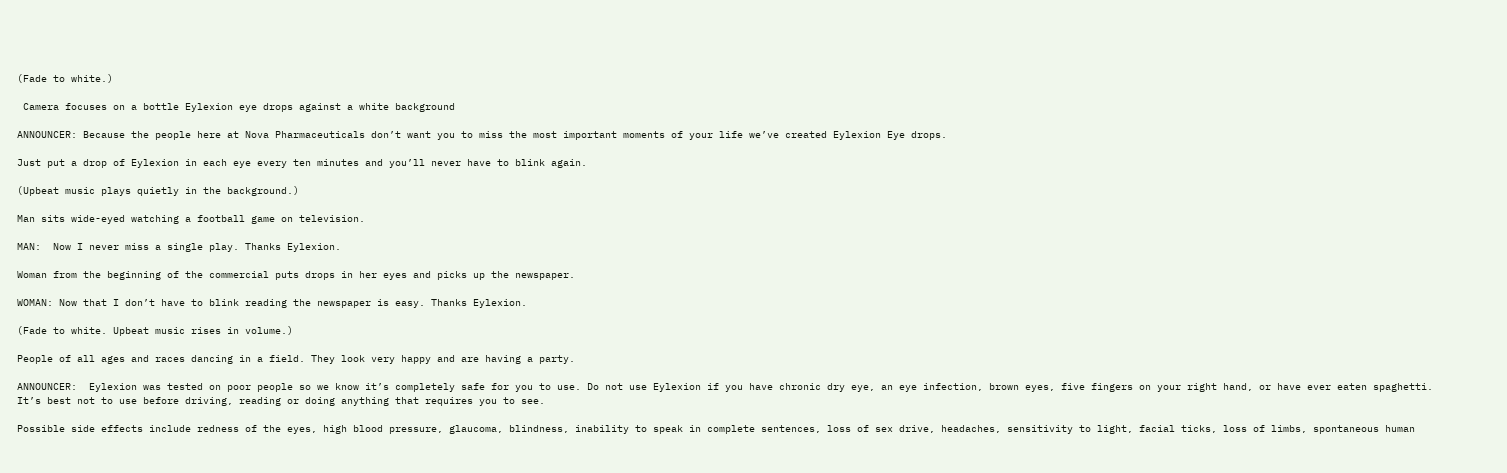(Fade to white.)

 Camera focuses on a bottle Eylexion eye drops against a white background

ANNOUNCER: Because the people here at Nova Pharmaceuticals don’t want you to miss the most important moments of your life we’ve created Eylexion Eye drops.

Just put a drop of Eylexion in each eye every ten minutes and you’ll never have to blink again.

(Upbeat music plays quietly in the background.)

Man sits wide-eyed watching a football game on television.

MAN:  Now I never miss a single play. Thanks Eylexion.

Woman from the beginning of the commercial puts drops in her eyes and picks up the newspaper.

WOMAN: Now that I don’t have to blink reading the newspaper is easy. Thanks Eylexion.

(Fade to white. Upbeat music rises in volume.)

People of all ages and races dancing in a field. They look very happy and are having a party.

ANNOUNCER:  Eylexion was tested on poor people so we know it’s completely safe for you to use. Do not use Eylexion if you have chronic dry eye, an eye infection, brown eyes, five fingers on your right hand, or have ever eaten spaghetti. It’s best not to use before driving, reading or doing anything that requires you to see.

Possible side effects include redness of the eyes, high blood pressure, glaucoma, blindness, inability to speak in complete sentences, loss of sex drive, headaches, sensitivity to light, facial ticks, loss of limbs, spontaneous human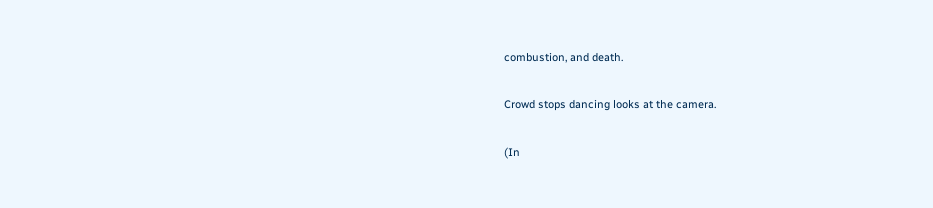combustion, and death.

Crowd stops dancing looks at the camera.

(In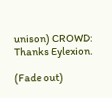unison) CROWD: Thanks Eylexion.

(Fade out)